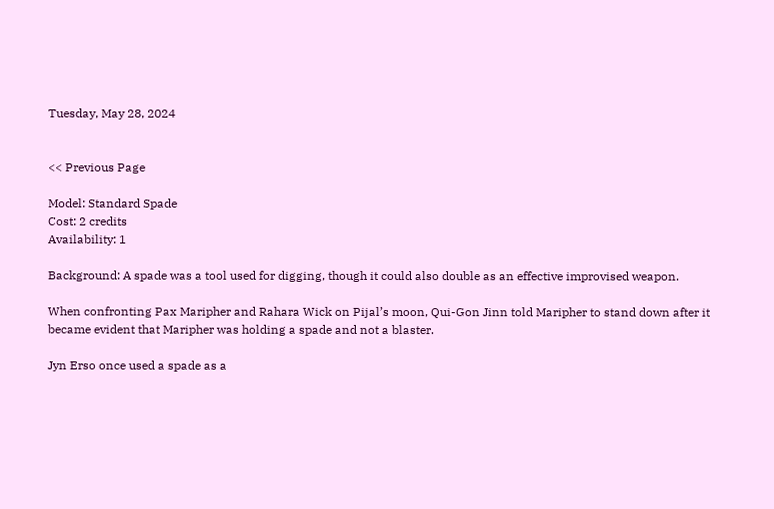Tuesday, May 28, 2024


<< Previous Page

Model: Standard Spade
Cost: 2 credits
Availability: 1

Background: A spade was a tool used for digging, though it could also double as an effective improvised weapon.

When confronting Pax Maripher and Rahara Wick on Pijal’s moon, Qui-Gon Jinn told Maripher to stand down after it became evident that Maripher was holding a spade and not a blaster.

Jyn Erso once used a spade as a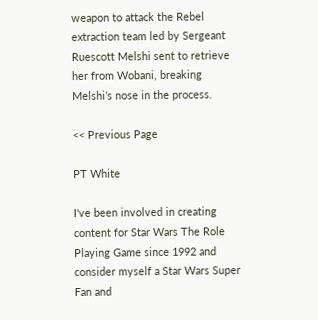weapon to attack the Rebel extraction team led by Sergeant Ruescott Melshi sent to retrieve her from Wobani, breaking Melshi’s nose in the process.

<< Previous Page

PT White

I've been involved in creating content for Star Wars The Role Playing Game since 1992 and consider myself a Star Wars Super Fan and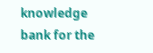knowledge bank for the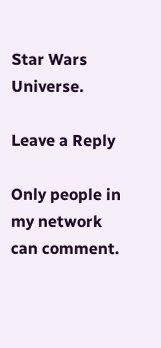Star Wars Universe.

Leave a Reply

Only people in my network can comment.